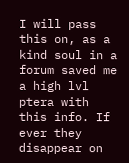I will pass this on, as a kind soul in a forum saved me a high lvl ptera with this info. If ever they disappear on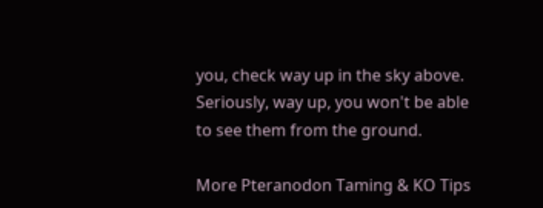you, check way up in the sky above. Seriously, way up, you won't be able to see them from the ground.

More Pteranodon Taming & KO Tips